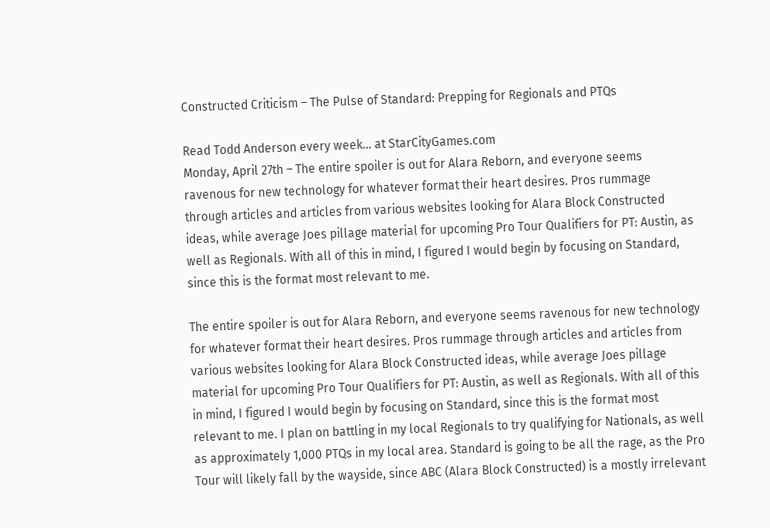Constructed Criticism – The Pulse of Standard: Prepping for Regionals and PTQs

Read Todd Anderson every week... at StarCityGames.com
Monday, April 27th – The entire spoiler is out for Alara Reborn, and everyone seems ravenous for new technology for whatever format their heart desires. Pros rummage through articles and articles from various websites looking for Alara Block Constructed ideas, while average Joes pillage material for upcoming Pro Tour Qualifiers for PT: Austin, as well as Regionals. With all of this in mind, I figured I would begin by focusing on Standard, since this is the format most relevant to me.

The entire spoiler is out for Alara Reborn, and everyone seems ravenous for new technology for whatever format their heart desires. Pros rummage through articles and articles from various websites looking for Alara Block Constructed ideas, while average Joes pillage material for upcoming Pro Tour Qualifiers for PT: Austin, as well as Regionals. With all of this in mind, I figured I would begin by focusing on Standard, since this is the format most relevant to me. I plan on battling in my local Regionals to try qualifying for Nationals, as well as approximately 1,000 PTQs in my local area. Standard is going to be all the rage, as the Pro Tour will likely fall by the wayside, since ABC (Alara Block Constructed) is a mostly irrelevant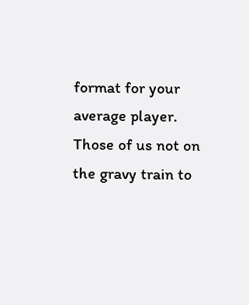format for your average player. Those of us not on the gravy train to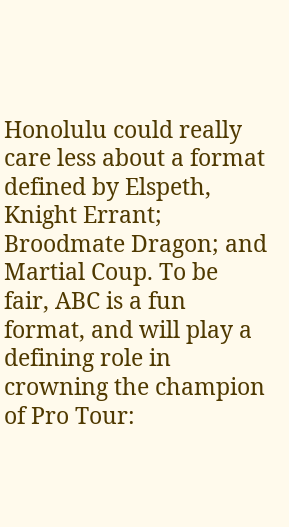Honolulu could really care less about a format defined by Elspeth, Knight Errant; Broodmate Dragon; and Martial Coup. To be fair, ABC is a fun format, and will play a defining role in crowning the champion of Pro Tour: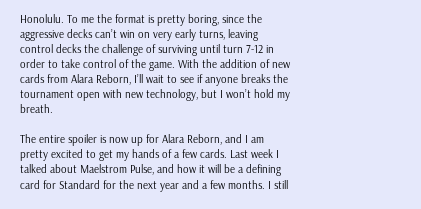Honolulu. To me the format is pretty boring, since the aggressive decks can’t win on very early turns, leaving control decks the challenge of surviving until turn 7-12 in order to take control of the game. With the addition of new cards from Alara Reborn, I’ll wait to see if anyone breaks the tournament open with new technology, but I won’t hold my breath.

The entire spoiler is now up for Alara Reborn, and I am pretty excited to get my hands of a few cards. Last week I talked about Maelstrom Pulse, and how it will be a defining card for Standard for the next year and a few months. I still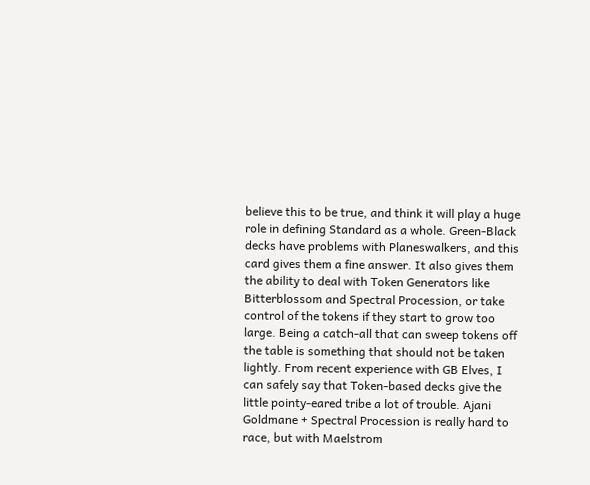believe this to be true, and think it will play a huge role in defining Standard as a whole. Green-Black decks have problems with Planeswalkers, and this card gives them a fine answer. It also gives them the ability to deal with Token Generators like Bitterblossom and Spectral Procession, or take control of the tokens if they start to grow too large. Being a catch-all that can sweep tokens off the table is something that should not be taken lightly. From recent experience with GB Elves, I can safely say that Token-based decks give the little pointy-eared tribe a lot of trouble. Ajani Goldmane + Spectral Procession is really hard to race, but with Maelstrom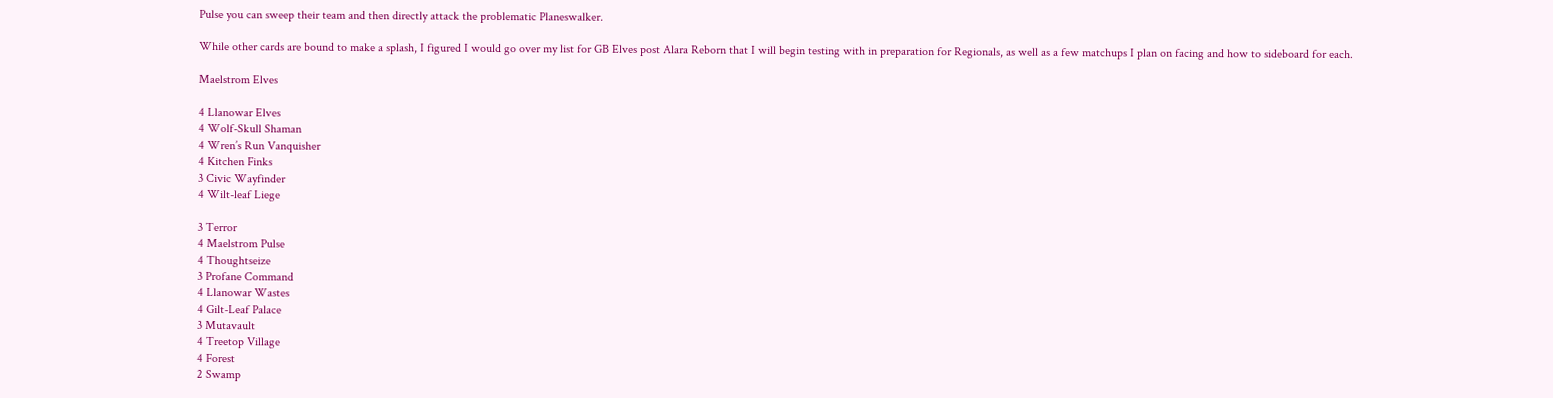Pulse you can sweep their team and then directly attack the problematic Planeswalker.

While other cards are bound to make a splash, I figured I would go over my list for GB Elves post Alara Reborn that I will begin testing with in preparation for Regionals, as well as a few matchups I plan on facing and how to sideboard for each.

Maelstrom Elves

4 Llanowar Elves
4 Wolf-Skull Shaman
4 Wren’s Run Vanquisher
4 Kitchen Finks
3 Civic Wayfinder
4 Wilt-leaf Liege

3 Terror
4 Maelstrom Pulse
4 Thoughtseize
3 Profane Command
4 Llanowar Wastes
4 Gilt-Leaf Palace
3 Mutavault
4 Treetop Village
4 Forest
2 Swamp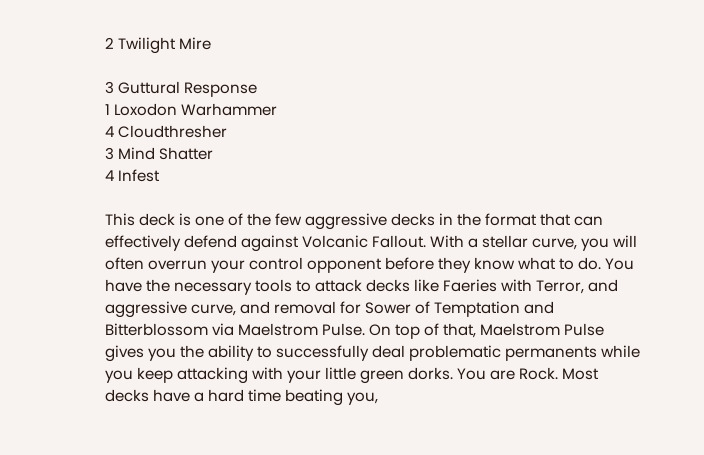2 Twilight Mire

3 Guttural Response
1 Loxodon Warhammer
4 Cloudthresher
3 Mind Shatter
4 Infest

This deck is one of the few aggressive decks in the format that can effectively defend against Volcanic Fallout. With a stellar curve, you will often overrun your control opponent before they know what to do. You have the necessary tools to attack decks like Faeries with Terror, and aggressive curve, and removal for Sower of Temptation and Bitterblossom via Maelstrom Pulse. On top of that, Maelstrom Pulse gives you the ability to successfully deal problematic permanents while you keep attacking with your little green dorks. You are Rock. Most decks have a hard time beating you,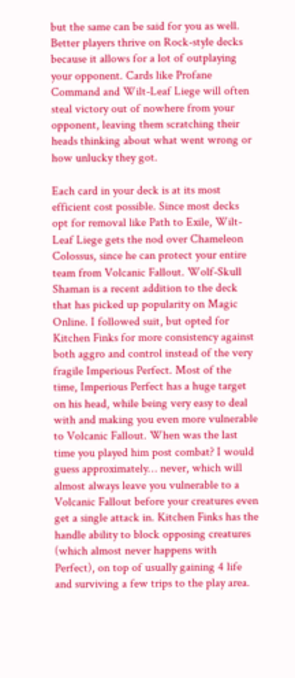but the same can be said for you as well. Better players thrive on Rock-style decks because it allows for a lot of outplaying your opponent. Cards like Profane Command and Wilt-Leaf Liege will often steal victory out of nowhere from your opponent, leaving them scratching their heads thinking about what went wrong or how unlucky they got.

Each card in your deck is at its most efficient cost possible. Since most decks opt for removal like Path to Exile, Wilt-Leaf Liege gets the nod over Chameleon Colossus, since he can protect your entire team from Volcanic Fallout. Wolf-Skull Shaman is a recent addition to the deck that has picked up popularity on Magic Online. I followed suit, but opted for Kitchen Finks for more consistency against both aggro and control instead of the very fragile Imperious Perfect. Most of the time, Imperious Perfect has a huge target on his head, while being very easy to deal with and making you even more vulnerable to Volcanic Fallout. When was the last time you played him post combat? I would guess approximately… never, which will almost always leave you vulnerable to a Volcanic Fallout before your creatures even get a single attack in. Kitchen Finks has the handle ability to block opposing creatures (which almost never happens with Perfect), on top of usually gaining 4 life and surviving a few trips to the play area.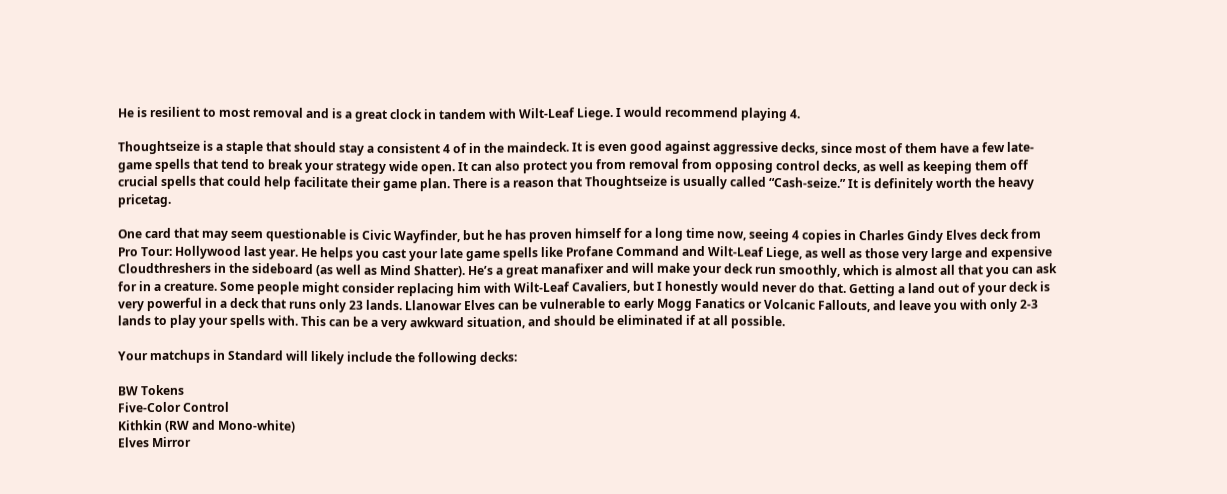He is resilient to most removal and is a great clock in tandem with Wilt-Leaf Liege. I would recommend playing 4.

Thoughtseize is a staple that should stay a consistent 4 of in the maindeck. It is even good against aggressive decks, since most of them have a few late-game spells that tend to break your strategy wide open. It can also protect you from removal from opposing control decks, as well as keeping them off crucial spells that could help facilitate their game plan. There is a reason that Thoughtseize is usually called “Cash-seize.” It is definitely worth the heavy pricetag.

One card that may seem questionable is Civic Wayfinder, but he has proven himself for a long time now, seeing 4 copies in Charles Gindy Elves deck from Pro Tour: Hollywood last year. He helps you cast your late game spells like Profane Command and Wilt-Leaf Liege, as well as those very large and expensive Cloudthreshers in the sideboard (as well as Mind Shatter). He’s a great manafixer and will make your deck run smoothly, which is almost all that you can ask for in a creature. Some people might consider replacing him with Wilt-Leaf Cavaliers, but I honestly would never do that. Getting a land out of your deck is very powerful in a deck that runs only 23 lands. Llanowar Elves can be vulnerable to early Mogg Fanatics or Volcanic Fallouts, and leave you with only 2-3 lands to play your spells with. This can be a very awkward situation, and should be eliminated if at all possible.

Your matchups in Standard will likely include the following decks:

BW Tokens
Five-Color Control
Kithkin (RW and Mono-white)
Elves Mirror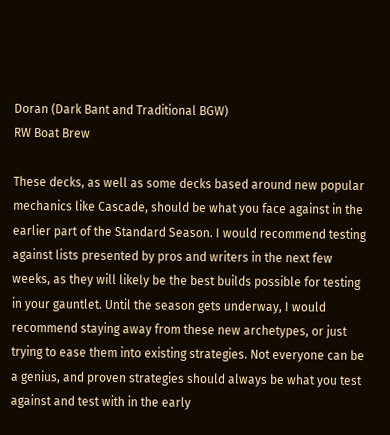Doran (Dark Bant and Traditional BGW)
RW Boat Brew

These decks, as well as some decks based around new popular mechanics like Cascade, should be what you face against in the earlier part of the Standard Season. I would recommend testing against lists presented by pros and writers in the next few weeks, as they will likely be the best builds possible for testing in your gauntlet. Until the season gets underway, I would recommend staying away from these new archetypes, or just trying to ease them into existing strategies. Not everyone can be a genius, and proven strategies should always be what you test against and test with in the early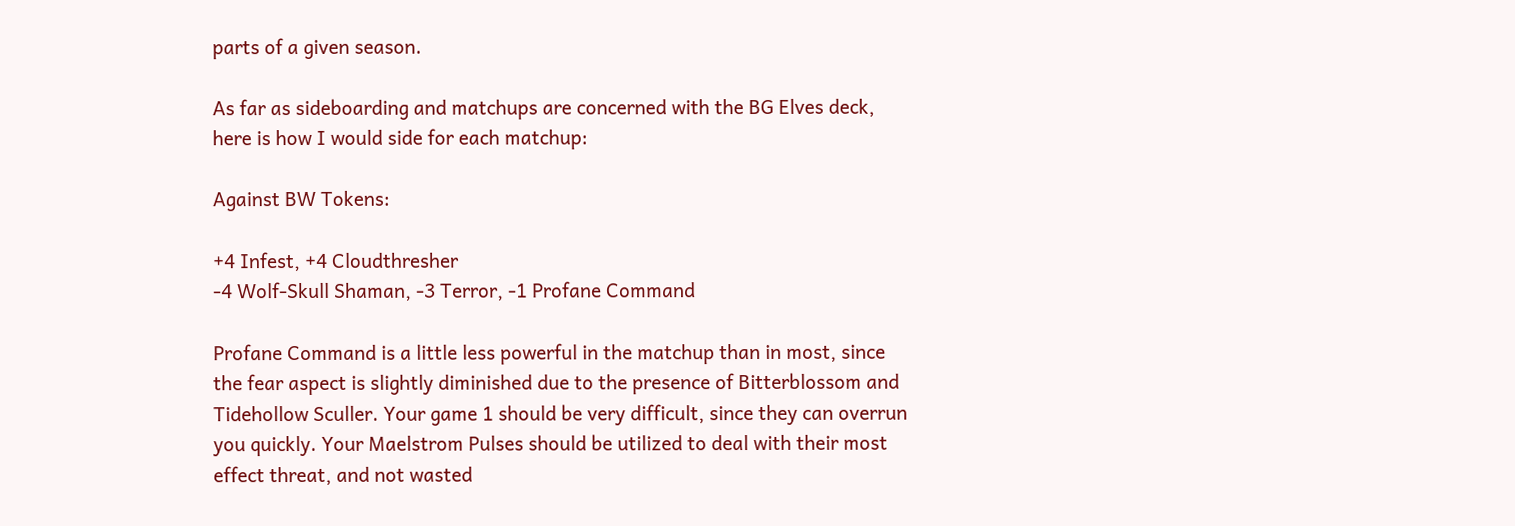parts of a given season.

As far as sideboarding and matchups are concerned with the BG Elves deck, here is how I would side for each matchup:

Against BW Tokens:

+4 Infest, +4 Cloudthresher
-4 Wolf-Skull Shaman, -3 Terror, -1 Profane Command

Profane Command is a little less powerful in the matchup than in most, since the fear aspect is slightly diminished due to the presence of Bitterblossom and Tidehollow Sculler. Your game 1 should be very difficult, since they can overrun you quickly. Your Maelstrom Pulses should be utilized to deal with their most effect threat, and not wasted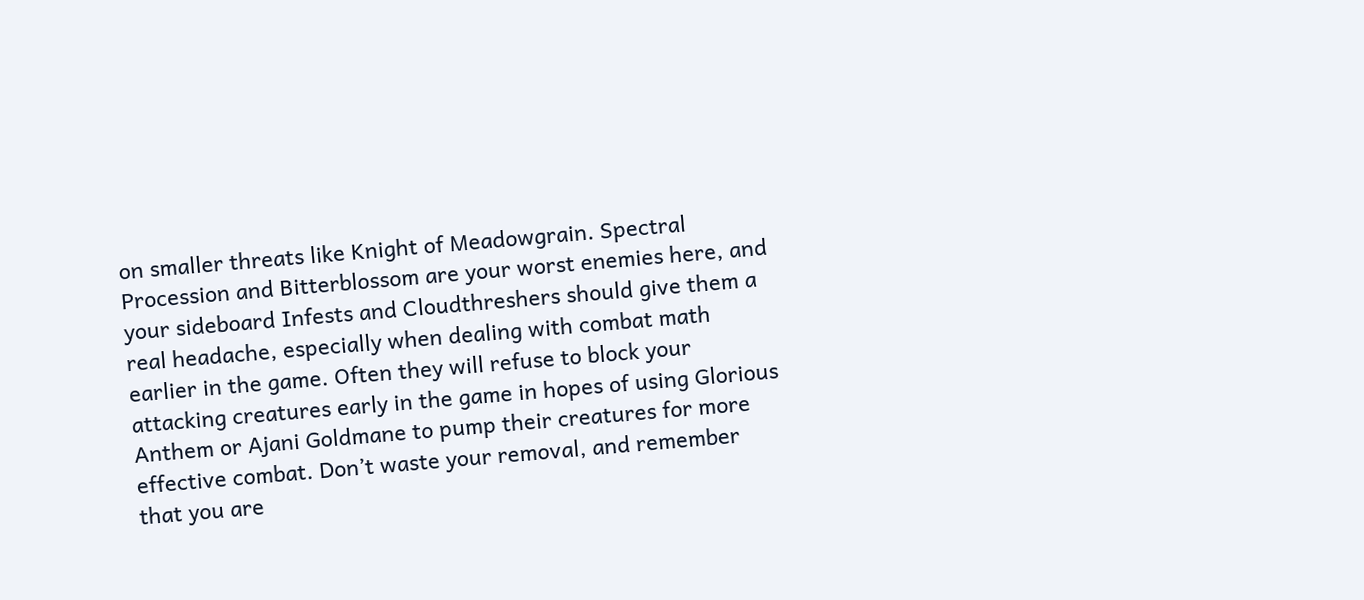on smaller threats like Knight of Meadowgrain. Spectral Procession and Bitterblossom are your worst enemies here, and your sideboard Infests and Cloudthreshers should give them a real headache, especially when dealing with combat math earlier in the game. Often they will refuse to block your attacking creatures early in the game in hopes of using Glorious Anthem or Ajani Goldmane to pump their creatures for more effective combat. Don’t waste your removal, and remember that you are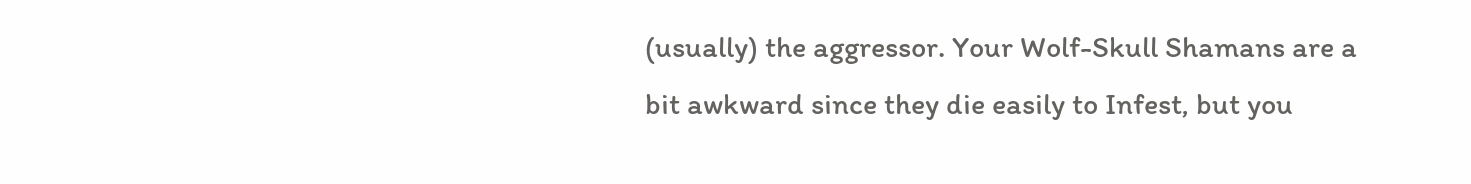(usually) the aggressor. Your Wolf-Skull Shamans are a bit awkward since they die easily to Infest, but you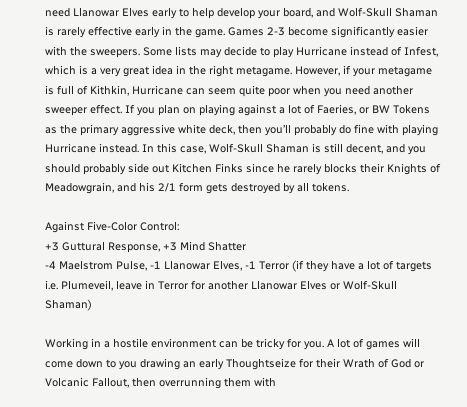need Llanowar Elves early to help develop your board, and Wolf-Skull Shaman is rarely effective early in the game. Games 2-3 become significantly easier with the sweepers. Some lists may decide to play Hurricane instead of Infest, which is a very great idea in the right metagame. However, if your metagame is full of Kithkin, Hurricane can seem quite poor when you need another sweeper effect. If you plan on playing against a lot of Faeries, or BW Tokens as the primary aggressive white deck, then you’ll probably do fine with playing Hurricane instead. In this case, Wolf-Skull Shaman is still decent, and you should probably side out Kitchen Finks since he rarely blocks their Knights of Meadowgrain, and his 2/1 form gets destroyed by all tokens.

Against Five-Color Control:
+3 Guttural Response, +3 Mind Shatter
-4 Maelstrom Pulse, -1 Llanowar Elves, -1 Terror (if they have a lot of targets i.e. Plumeveil, leave in Terror for another Llanowar Elves or Wolf-Skull Shaman)

Working in a hostile environment can be tricky for you. A lot of games will come down to you drawing an early Thoughtseize for their Wrath of God or Volcanic Fallout, then overrunning them with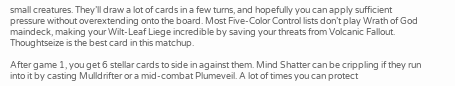small creatures. They’ll draw a lot of cards in a few turns, and hopefully you can apply sufficient pressure without overextending onto the board. Most Five-Color Control lists don’t play Wrath of God maindeck, making your Wilt-Leaf Liege incredible by saving your threats from Volcanic Fallout. Thoughtseize is the best card in this matchup.

After game 1, you get 6 stellar cards to side in against them. Mind Shatter can be crippling if they run into it by casting Mulldrifter or a mid-combat Plumeveil. A lot of times you can protect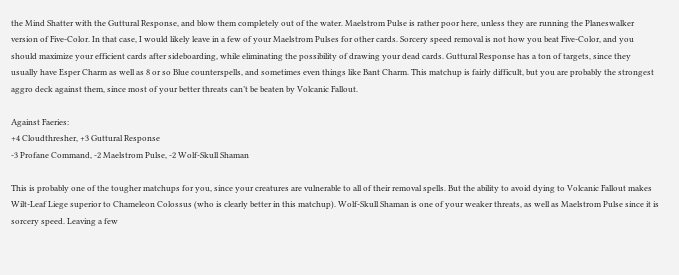the Mind Shatter with the Guttural Response, and blow them completely out of the water. Maelstrom Pulse is rather poor here, unless they are running the Planeswalker version of Five-Color. In that case, I would likely leave in a few of your Maelstrom Pulses for other cards. Sorcery speed removal is not how you beat Five-Color, and you should maximize your efficient cards after sideboarding, while eliminating the possibility of drawing your dead cards. Guttural Response has a ton of targets, since they usually have Esper Charm as well as 8 or so Blue counterspells, and sometimes even things like Bant Charm. This matchup is fairly difficult, but you are probably the strongest aggro deck against them, since most of your better threats can’t be beaten by Volcanic Fallout.

Against Faeries:
+4 Cloudthresher, +3 Guttural Response
-3 Profane Command, -2 Maelstrom Pulse, -2 Wolf-Skull Shaman

This is probably one of the tougher matchups for you, since your creatures are vulnerable to all of their removal spells. But the ability to avoid dying to Volcanic Fallout makes Wilt-Leaf Liege superior to Chameleon Colossus (who is clearly better in this matchup). Wolf-Skull Shaman is one of your weaker threats, as well as Maelstrom Pulse since it is sorcery speed. Leaving a few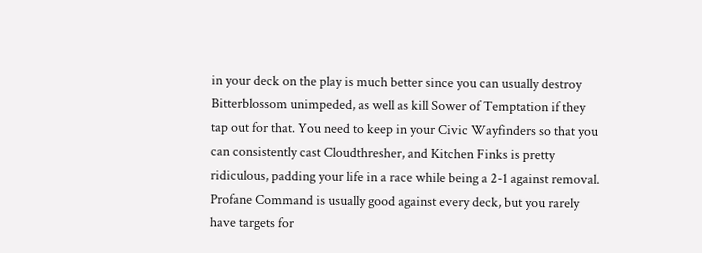in your deck on the play is much better since you can usually destroy Bitterblossom unimpeded, as well as kill Sower of Temptation if they tap out for that. You need to keep in your Civic Wayfinders so that you can consistently cast Cloudthresher, and Kitchen Finks is pretty ridiculous, padding your life in a race while being a 2-1 against removal. Profane Command is usually good against every deck, but you rarely have targets for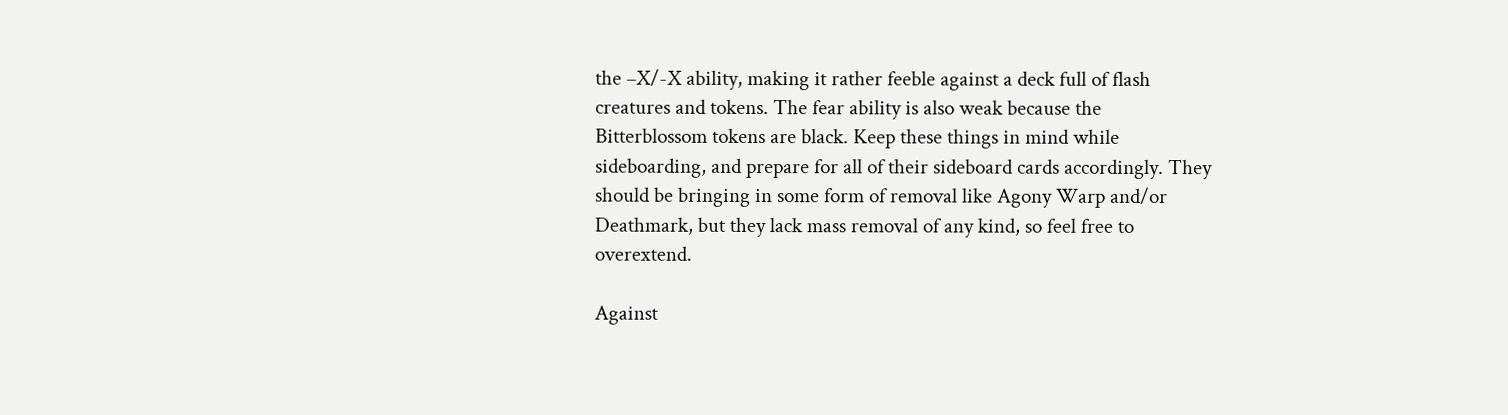the –X/-X ability, making it rather feeble against a deck full of flash creatures and tokens. The fear ability is also weak because the Bitterblossom tokens are black. Keep these things in mind while sideboarding, and prepare for all of their sideboard cards accordingly. They should be bringing in some form of removal like Agony Warp and/or Deathmark, but they lack mass removal of any kind, so feel free to overextend.

Against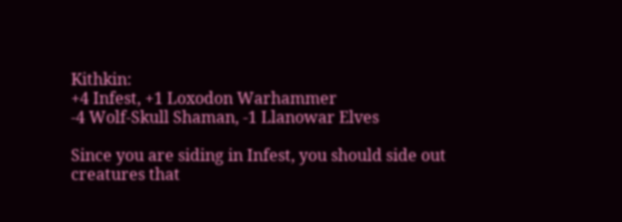Kithkin:
+4 Infest, +1 Loxodon Warhammer
-4 Wolf-Skull Shaman, -1 Llanowar Elves

Since you are siding in Infest, you should side out creatures that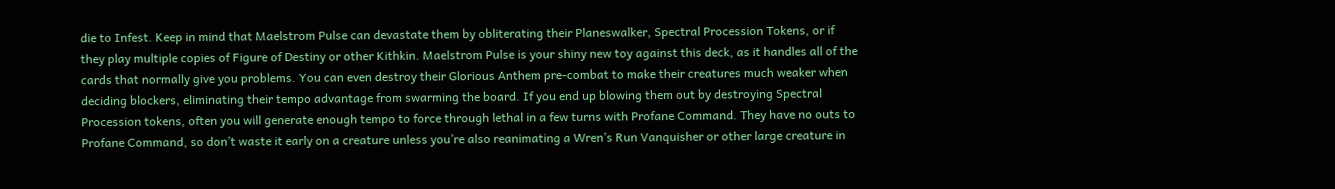die to Infest. Keep in mind that Maelstrom Pulse can devastate them by obliterating their Planeswalker, Spectral Procession Tokens, or if they play multiple copies of Figure of Destiny or other Kithkin. Maelstrom Pulse is your shiny new toy against this deck, as it handles all of the cards that normally give you problems. You can even destroy their Glorious Anthem pre-combat to make their creatures much weaker when deciding blockers, eliminating their tempo advantage from swarming the board. If you end up blowing them out by destroying Spectral Procession tokens, often you will generate enough tempo to force through lethal in a few turns with Profane Command. They have no outs to Profane Command, so don’t waste it early on a creature unless you’re also reanimating a Wren’s Run Vanquisher or other large creature in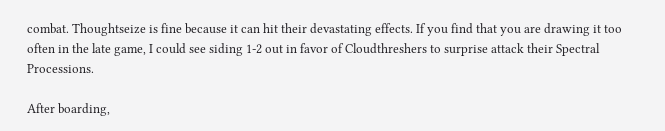combat. Thoughtseize is fine because it can hit their devastating effects. If you find that you are drawing it too often in the late game, I could see siding 1-2 out in favor of Cloudthreshers to surprise attack their Spectral Processions.

After boarding,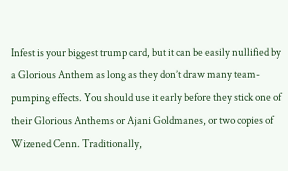Infest is your biggest trump card, but it can be easily nullified by a Glorious Anthem as long as they don’t draw many team-pumping effects. You should use it early before they stick one of their Glorious Anthems or Ajani Goldmanes, or two copies of Wizened Cenn. Traditionally,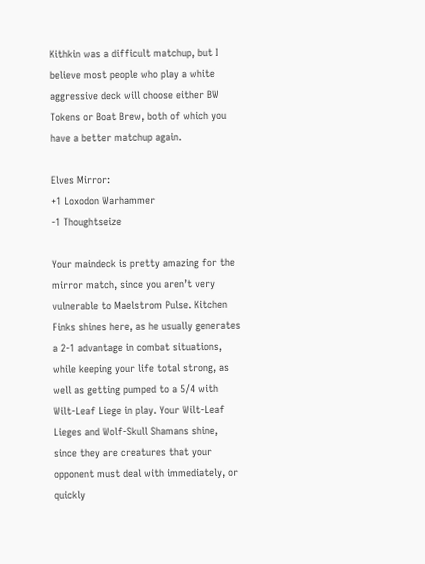Kithkin was a difficult matchup, but I believe most people who play a white aggressive deck will choose either BW Tokens or Boat Brew, both of which you have a better matchup again.

Elves Mirror:
+1 Loxodon Warhammer
-1 Thoughtseize

Your maindeck is pretty amazing for the mirror match, since you aren’t very vulnerable to Maelstrom Pulse. Kitchen Finks shines here, as he usually generates a 2-1 advantage in combat situations, while keeping your life total strong, as well as getting pumped to a 5/4 with Wilt-Leaf Liege in play. Your Wilt-Leaf Lieges and Wolf-Skull Shamans shine, since they are creatures that your opponent must deal with immediately, or quickly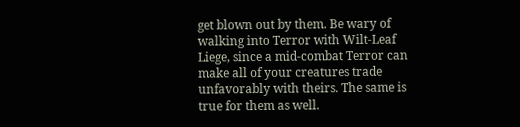get blown out by them. Be wary of walking into Terror with Wilt-Leaf Liege, since a mid-combat Terror can make all of your creatures trade unfavorably with theirs. The same is true for them as well.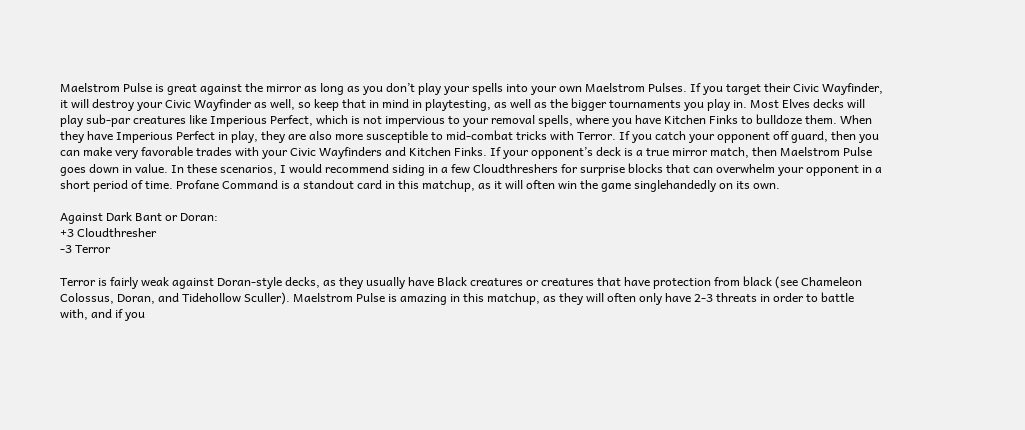Maelstrom Pulse is great against the mirror as long as you don’t play your spells into your own Maelstrom Pulses. If you target their Civic Wayfinder, it will destroy your Civic Wayfinder as well, so keep that in mind in playtesting, as well as the bigger tournaments you play in. Most Elves decks will play sub-par creatures like Imperious Perfect, which is not impervious to your removal spells, where you have Kitchen Finks to bulldoze them. When they have Imperious Perfect in play, they are also more susceptible to mid-combat tricks with Terror. If you catch your opponent off guard, then you can make very favorable trades with your Civic Wayfinders and Kitchen Finks. If your opponent’s deck is a true mirror match, then Maelstrom Pulse goes down in value. In these scenarios, I would recommend siding in a few Cloudthreshers for surprise blocks that can overwhelm your opponent in a short period of time. Profane Command is a standout card in this matchup, as it will often win the game singlehandedly on its own.

Against Dark Bant or Doran:
+3 Cloudthresher
-3 Terror

Terror is fairly weak against Doran-style decks, as they usually have Black creatures or creatures that have protection from black (see Chameleon Colossus, Doran, and Tidehollow Sculler). Maelstrom Pulse is amazing in this matchup, as they will often only have 2-3 threats in order to battle with, and if you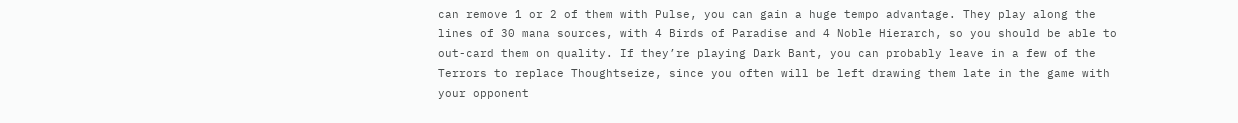can remove 1 or 2 of them with Pulse, you can gain a huge tempo advantage. They play along the lines of 30 mana sources, with 4 Birds of Paradise and 4 Noble Hierarch, so you should be able to out-card them on quality. If they’re playing Dark Bant, you can probably leave in a few of the Terrors to replace Thoughtseize, since you often will be left drawing them late in the game with your opponent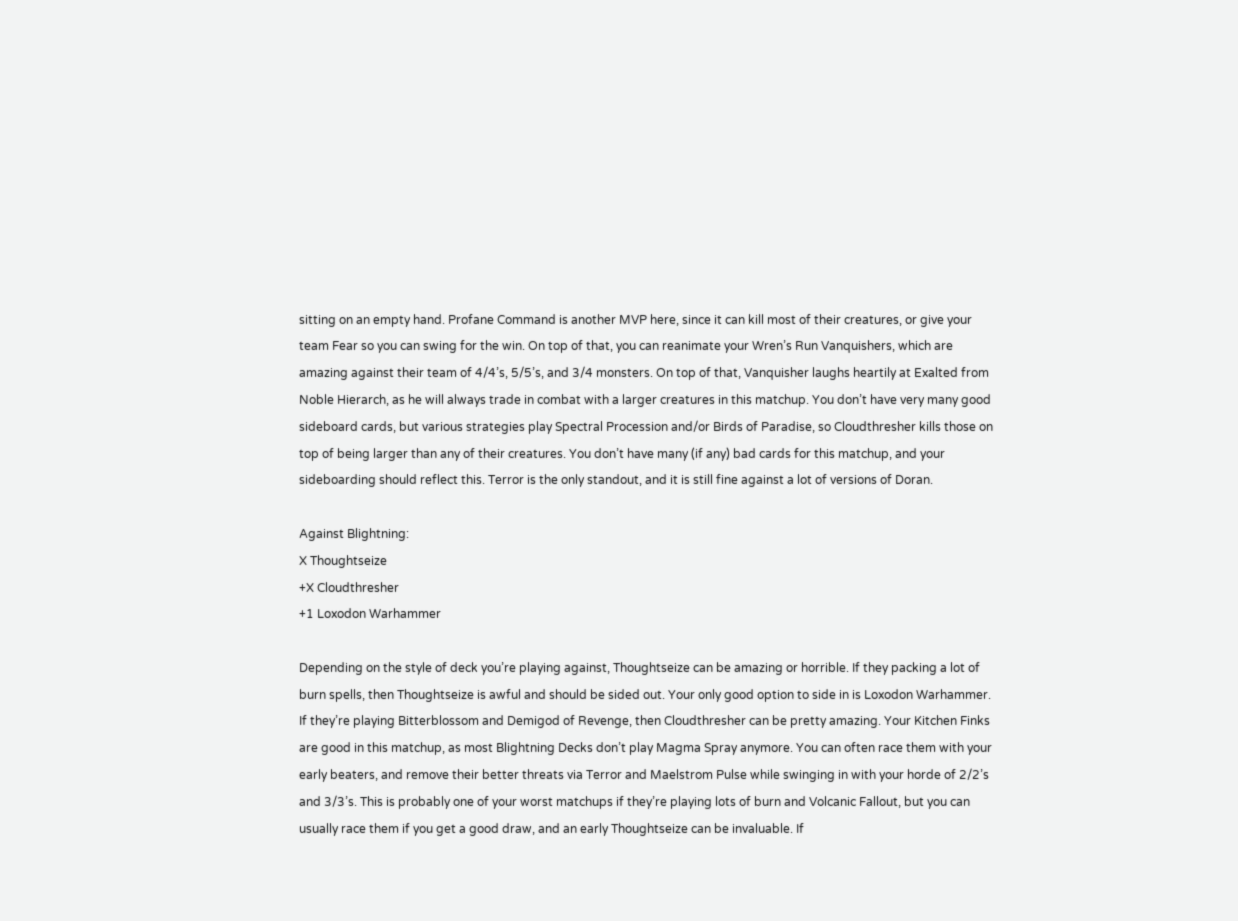sitting on an empty hand. Profane Command is another MVP here, since it can kill most of their creatures, or give your team Fear so you can swing for the win. On top of that, you can reanimate your Wren’s Run Vanquishers, which are amazing against their team of 4/4’s, 5/5’s, and 3/4 monsters. On top of that, Vanquisher laughs heartily at Exalted from Noble Hierarch, as he will always trade in combat with a larger creatures in this matchup. You don’t have very many good sideboard cards, but various strategies play Spectral Procession and/or Birds of Paradise, so Cloudthresher kills those on top of being larger than any of their creatures. You don’t have many (if any) bad cards for this matchup, and your sideboarding should reflect this. Terror is the only standout, and it is still fine against a lot of versions of Doran.

Against Blightning:
X Thoughtseize
+X Cloudthresher
+1 Loxodon Warhammer

Depending on the style of deck you’re playing against, Thoughtseize can be amazing or horrible. If they packing a lot of burn spells, then Thoughtseize is awful and should be sided out. Your only good option to side in is Loxodon Warhammer. If they’re playing Bitterblossom and Demigod of Revenge, then Cloudthresher can be pretty amazing. Your Kitchen Finks are good in this matchup, as most Blightning Decks don’t play Magma Spray anymore. You can often race them with your early beaters, and remove their better threats via Terror and Maelstrom Pulse while swinging in with your horde of 2/2’s and 3/3’s. This is probably one of your worst matchups if they’re playing lots of burn and Volcanic Fallout, but you can usually race them if you get a good draw, and an early Thoughtseize can be invaluable. If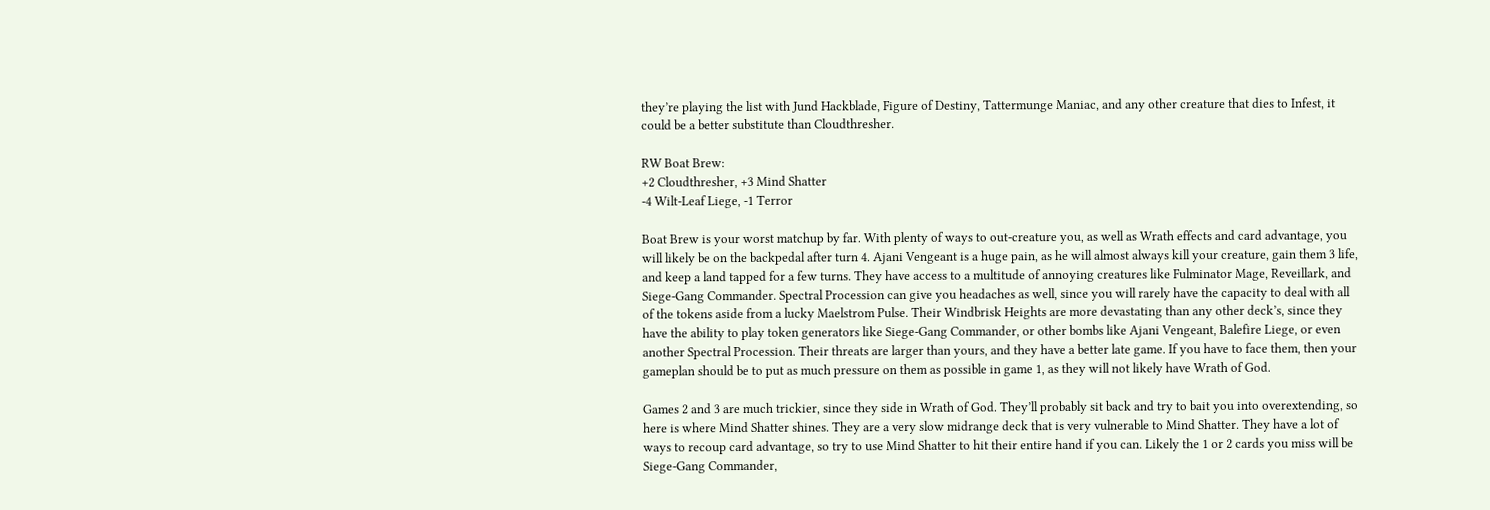they’re playing the list with Jund Hackblade, Figure of Destiny, Tattermunge Maniac, and any other creature that dies to Infest, it could be a better substitute than Cloudthresher.

RW Boat Brew:
+2 Cloudthresher, +3 Mind Shatter
-4 Wilt-Leaf Liege, -1 Terror

Boat Brew is your worst matchup by far. With plenty of ways to out-creature you, as well as Wrath effects and card advantage, you will likely be on the backpedal after turn 4. Ajani Vengeant is a huge pain, as he will almost always kill your creature, gain them 3 life, and keep a land tapped for a few turns. They have access to a multitude of annoying creatures like Fulminator Mage, Reveillark, and Siege-Gang Commander. Spectral Procession can give you headaches as well, since you will rarely have the capacity to deal with all of the tokens aside from a lucky Maelstrom Pulse. Their Windbrisk Heights are more devastating than any other deck’s, since they have the ability to play token generators like Siege-Gang Commander, or other bombs like Ajani Vengeant, Balefire Liege, or even another Spectral Procession. Their threats are larger than yours, and they have a better late game. If you have to face them, then your gameplan should be to put as much pressure on them as possible in game 1, as they will not likely have Wrath of God.

Games 2 and 3 are much trickier, since they side in Wrath of God. They’ll probably sit back and try to bait you into overextending, so here is where Mind Shatter shines. They are a very slow midrange deck that is very vulnerable to Mind Shatter. They have a lot of ways to recoup card advantage, so try to use Mind Shatter to hit their entire hand if you can. Likely the 1 or 2 cards you miss will be Siege-Gang Commander,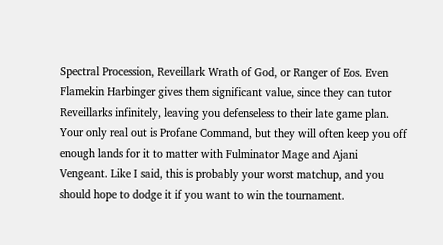Spectral Procession, Reveillark Wrath of God, or Ranger of Eos. Even Flamekin Harbinger gives them significant value, since they can tutor Reveillarks infinitely, leaving you defenseless to their late game plan. Your only real out is Profane Command, but they will often keep you off enough lands for it to matter with Fulminator Mage and Ajani Vengeant. Like I said, this is probably your worst matchup, and you should hope to dodge it if you want to win the tournament.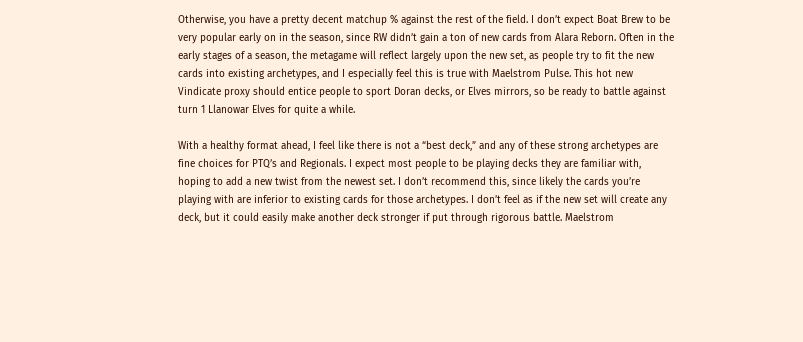Otherwise, you have a pretty decent matchup % against the rest of the field. I don’t expect Boat Brew to be very popular early on in the season, since RW didn’t gain a ton of new cards from Alara Reborn. Often in the early stages of a season, the metagame will reflect largely upon the new set, as people try to fit the new cards into existing archetypes, and I especially feel this is true with Maelstrom Pulse. This hot new Vindicate proxy should entice people to sport Doran decks, or Elves mirrors, so be ready to battle against turn 1 Llanowar Elves for quite a while.

With a healthy format ahead, I feel like there is not a “best deck,” and any of these strong archetypes are fine choices for PTQ’s and Regionals. I expect most people to be playing decks they are familiar with, hoping to add a new twist from the newest set. I don’t recommend this, since likely the cards you’re playing with are inferior to existing cards for those archetypes. I don’t feel as if the new set will create any deck, but it could easily make another deck stronger if put through rigorous battle. Maelstrom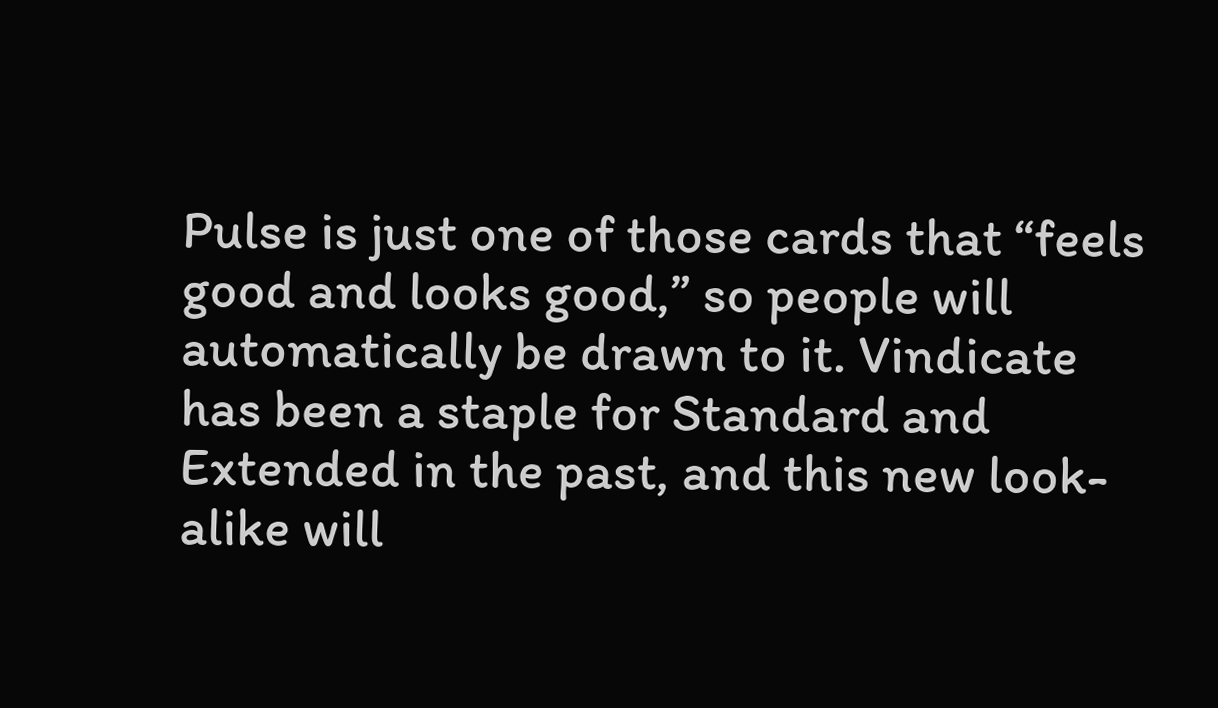Pulse is just one of those cards that “feels good and looks good,” so people will automatically be drawn to it. Vindicate has been a staple for Standard and Extended in the past, and this new look-alike will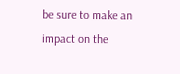be sure to make an impact on the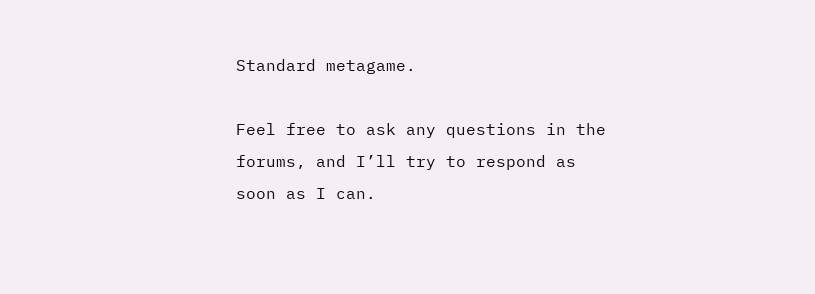Standard metagame.

Feel free to ask any questions in the forums, and I’ll try to respond as soon as I can.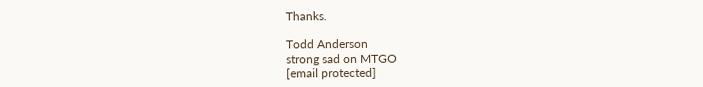Thanks.

Todd Anderson
strong sad on MTGO
[email protected]